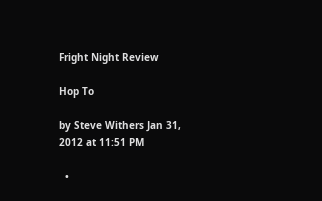Fright Night Review

Hop To

by Steve Withers Jan 31, 2012 at 11:51 PM

  •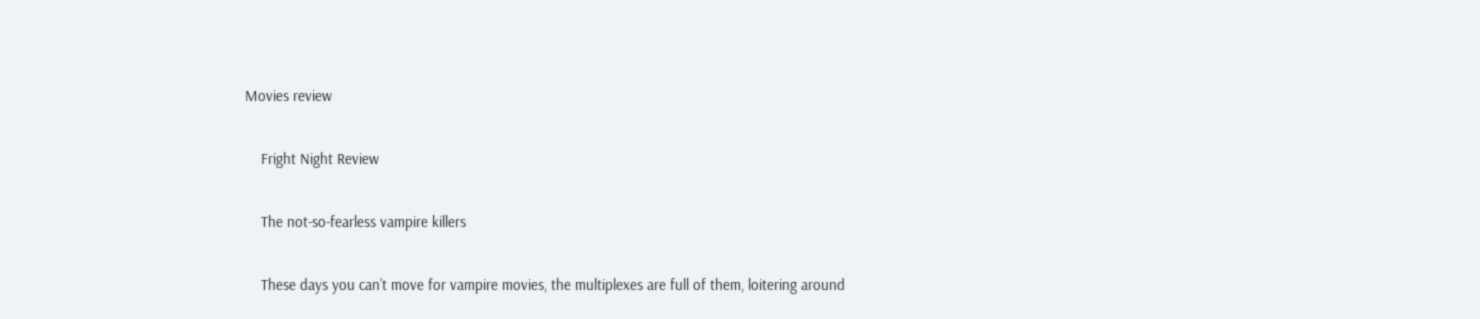Movies review

    Fright Night Review

    The not-so-fearless vampire killers

    These days you can’t move for vampire movies, the multiplexes are full of them, loitering around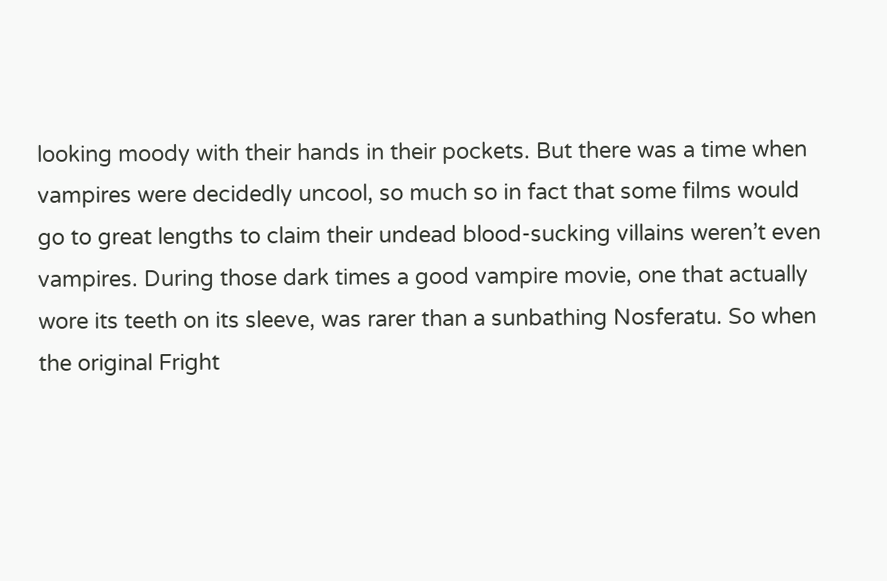looking moody with their hands in their pockets. But there was a time when vampires were decidedly uncool, so much so in fact that some films would go to great lengths to claim their undead blood-sucking villains weren’t even vampires. During those dark times a good vampire movie, one that actually wore its teeth on its sleeve, was rarer than a sunbathing Nosferatu. So when the original Fright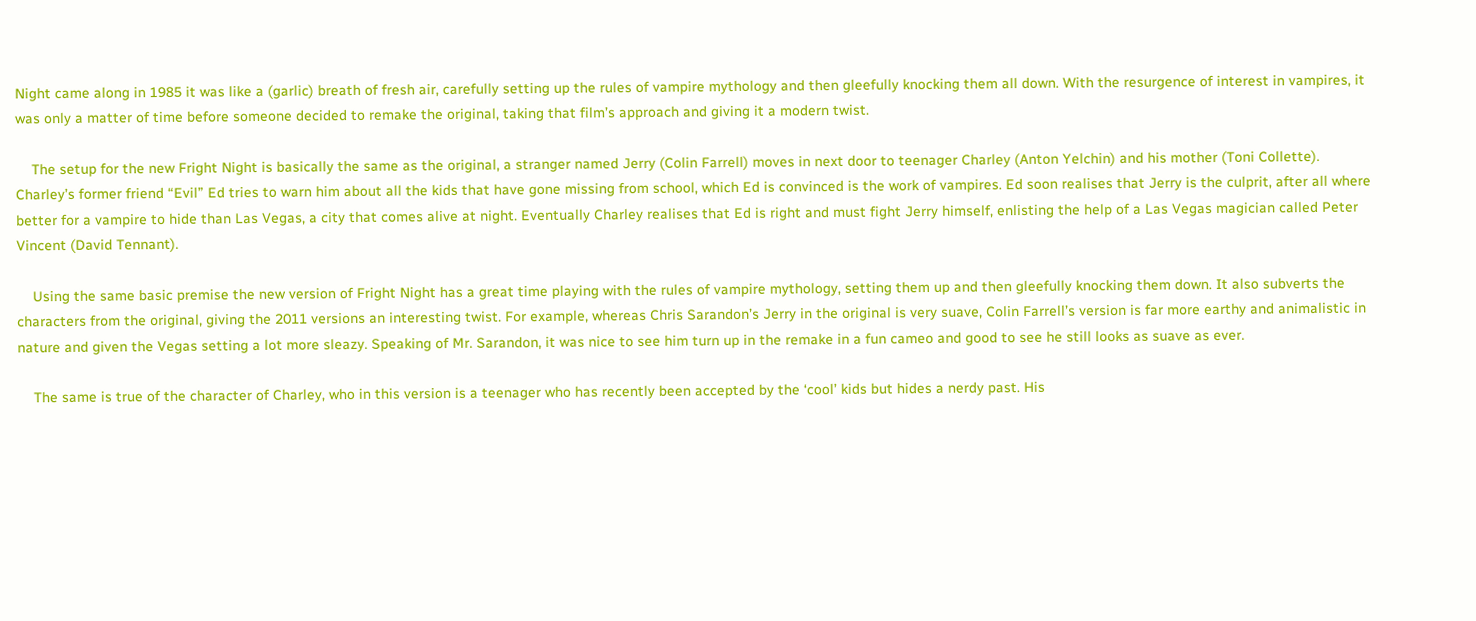Night came along in 1985 it was like a (garlic) breath of fresh air, carefully setting up the rules of vampire mythology and then gleefully knocking them all down. With the resurgence of interest in vampires, it was only a matter of time before someone decided to remake the original, taking that film’s approach and giving it a modern twist.

    The setup for the new Fright Night is basically the same as the original, a stranger named Jerry (Colin Farrell) moves in next door to teenager Charley (Anton Yelchin) and his mother (Toni Collette). Charley’s former friend “Evil” Ed tries to warn him about all the kids that have gone missing from school, which Ed is convinced is the work of vampires. Ed soon realises that Jerry is the culprit, after all where better for a vampire to hide than Las Vegas, a city that comes alive at night. Eventually Charley realises that Ed is right and must fight Jerry himself, enlisting the help of a Las Vegas magician called Peter Vincent (David Tennant).

    Using the same basic premise the new version of Fright Night has a great time playing with the rules of vampire mythology, setting them up and then gleefully knocking them down. It also subverts the characters from the original, giving the 2011 versions an interesting twist. For example, whereas Chris Sarandon’s Jerry in the original is very suave, Colin Farrell’s version is far more earthy and animalistic in nature and given the Vegas setting a lot more sleazy. Speaking of Mr. Sarandon, it was nice to see him turn up in the remake in a fun cameo and good to see he still looks as suave as ever.

    The same is true of the character of Charley, who in this version is a teenager who has recently been accepted by the ‘cool’ kids but hides a nerdy past. His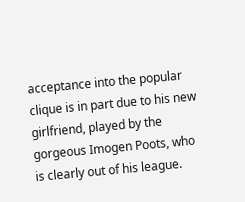acceptance into the popular clique is in part due to his new girlfriend, played by the gorgeous Imogen Poots, who is clearly out of his league.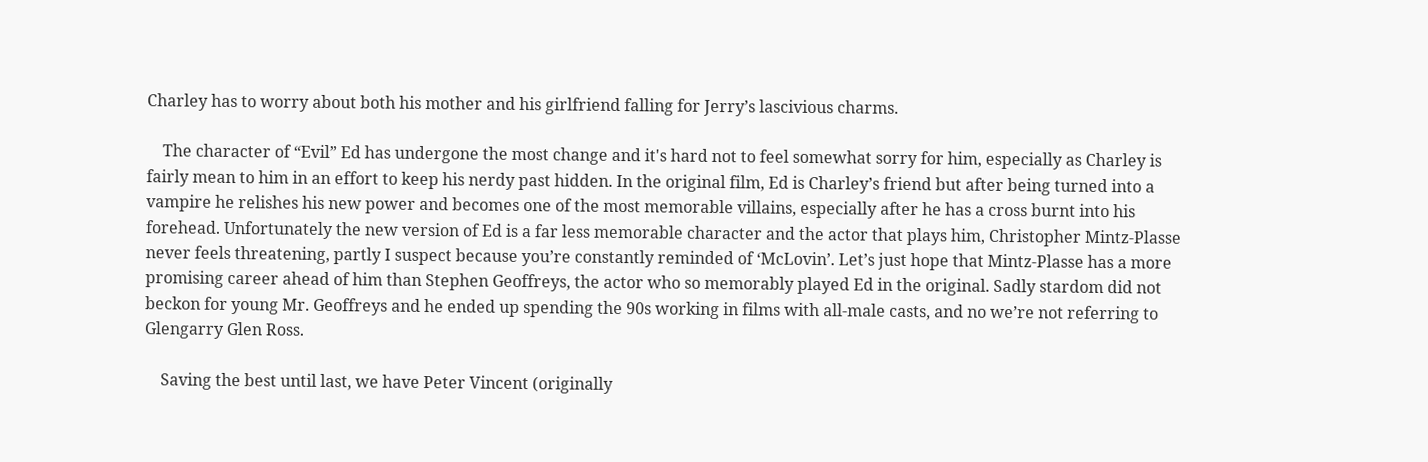Charley has to worry about both his mother and his girlfriend falling for Jerry’s lascivious charms.

    The character of “Evil” Ed has undergone the most change and it's hard not to feel somewhat sorry for him, especially as Charley is fairly mean to him in an effort to keep his nerdy past hidden. In the original film, Ed is Charley’s friend but after being turned into a vampire he relishes his new power and becomes one of the most memorable villains, especially after he has a cross burnt into his forehead. Unfortunately the new version of Ed is a far less memorable character and the actor that plays him, Christopher Mintz-Plasse never feels threatening, partly I suspect because you’re constantly reminded of ‘McLovin’. Let’s just hope that Mintz-Plasse has a more promising career ahead of him than Stephen Geoffreys, the actor who so memorably played Ed in the original. Sadly stardom did not beckon for young Mr. Geoffreys and he ended up spending the 90s working in films with all-male casts, and no we’re not referring to Glengarry Glen Ross.

    Saving the best until last, we have Peter Vincent (originally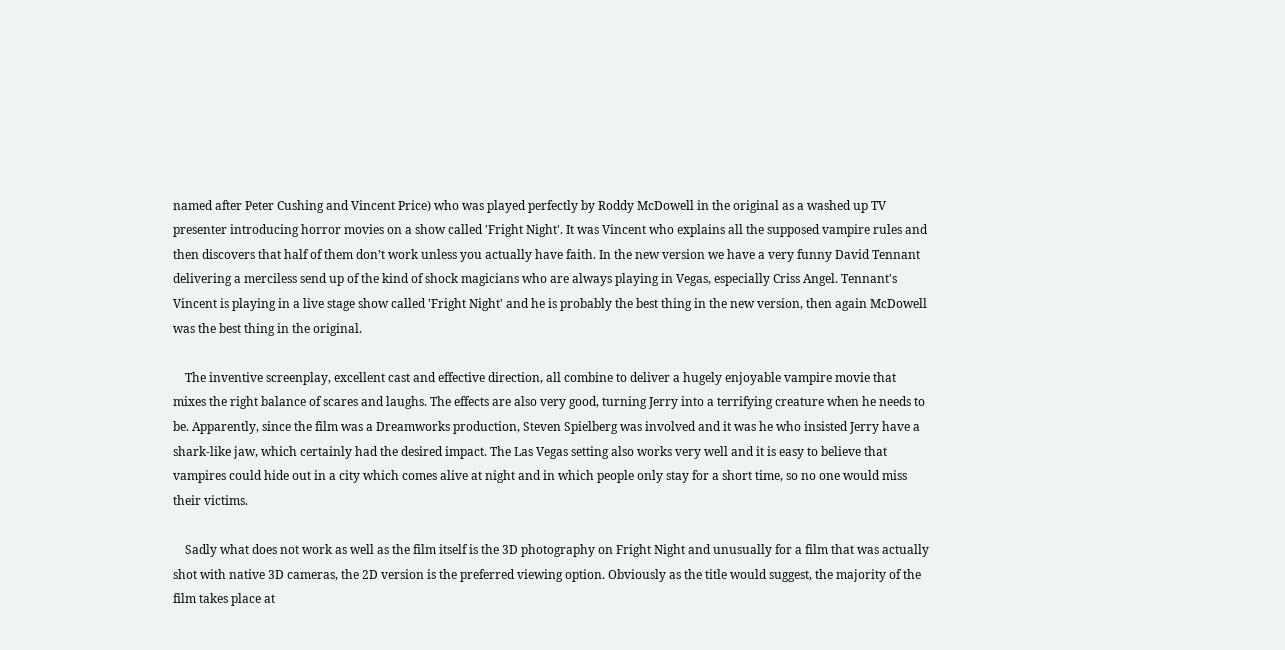named after Peter Cushing and Vincent Price) who was played perfectly by Roddy McDowell in the original as a washed up TV presenter introducing horror movies on a show called 'Fright Night'. It was Vincent who explains all the supposed vampire rules and then discovers that half of them don’t work unless you actually have faith. In the new version we have a very funny David Tennant delivering a merciless send up of the kind of shock magicians who are always playing in Vegas, especially Criss Angel. Tennant's Vincent is playing in a live stage show called 'Fright Night' and he is probably the best thing in the new version, then again McDowell was the best thing in the original.

    The inventive screenplay, excellent cast and effective direction, all combine to deliver a hugely enjoyable vampire movie that mixes the right balance of scares and laughs. The effects are also very good, turning Jerry into a terrifying creature when he needs to be. Apparently, since the film was a Dreamworks production, Steven Spielberg was involved and it was he who insisted Jerry have a shark-like jaw, which certainly had the desired impact. The Las Vegas setting also works very well and it is easy to believe that vampires could hide out in a city which comes alive at night and in which people only stay for a short time, so no one would miss their victims.

    Sadly what does not work as well as the film itself is the 3D photography on Fright Night and unusually for a film that was actually shot with native 3D cameras, the 2D version is the preferred viewing option. Obviously as the title would suggest, the majority of the film takes place at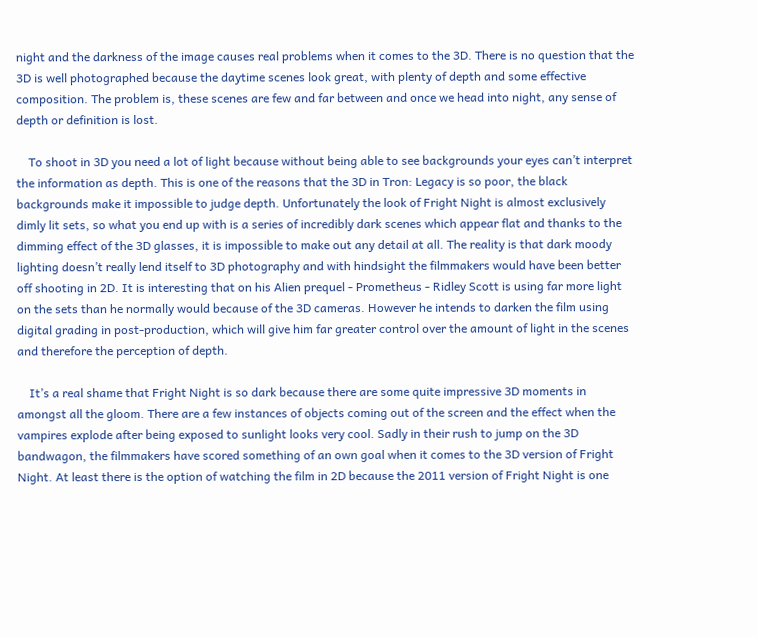night and the darkness of the image causes real problems when it comes to the 3D. There is no question that the 3D is well photographed because the daytime scenes look great, with plenty of depth and some effective composition. The problem is, these scenes are few and far between and once we head into night, any sense of depth or definition is lost.

    To shoot in 3D you need a lot of light because without being able to see backgrounds your eyes can’t interpret the information as depth. This is one of the reasons that the 3D in Tron: Legacy is so poor, the black backgrounds make it impossible to judge depth. Unfortunately the look of Fright Night is almost exclusively dimly lit sets, so what you end up with is a series of incredibly dark scenes which appear flat and thanks to the dimming effect of the 3D glasses, it is impossible to make out any detail at all. The reality is that dark moody lighting doesn’t really lend itself to 3D photography and with hindsight the filmmakers would have been better off shooting in 2D. It is interesting that on his Alien prequel - Prometheus - Ridley Scott is using far more light on the sets than he normally would because of the 3D cameras. However he intends to darken the film using digital grading in post-production, which will give him far greater control over the amount of light in the scenes and therefore the perception of depth.

    It’s a real shame that Fright Night is so dark because there are some quite impressive 3D moments in amongst all the gloom. There are a few instances of objects coming out of the screen and the effect when the vampires explode after being exposed to sunlight looks very cool. Sadly in their rush to jump on the 3D bandwagon, the filmmakers have scored something of an own goal when it comes to the 3D version of Fright Night. At least there is the option of watching the film in 2D because the 2011 version of Fright Night is one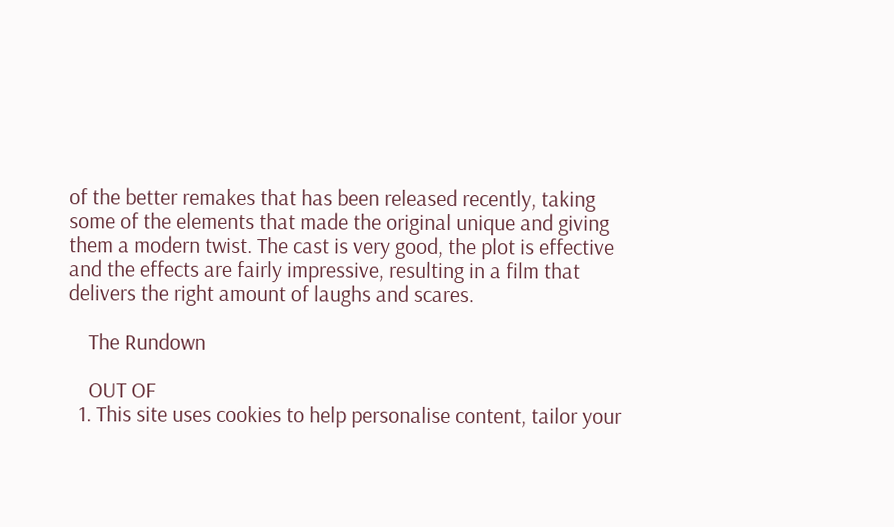of the better remakes that has been released recently, taking some of the elements that made the original unique and giving them a modern twist. The cast is very good, the plot is effective and the effects are fairly impressive, resulting in a film that delivers the right amount of laughs and scares.

    The Rundown

    OUT OF
  1. This site uses cookies to help personalise content, tailor your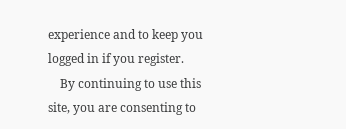experience and to keep you logged in if you register.
    By continuing to use this site, you are consenting to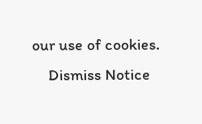our use of cookies.
    Dismiss Notice